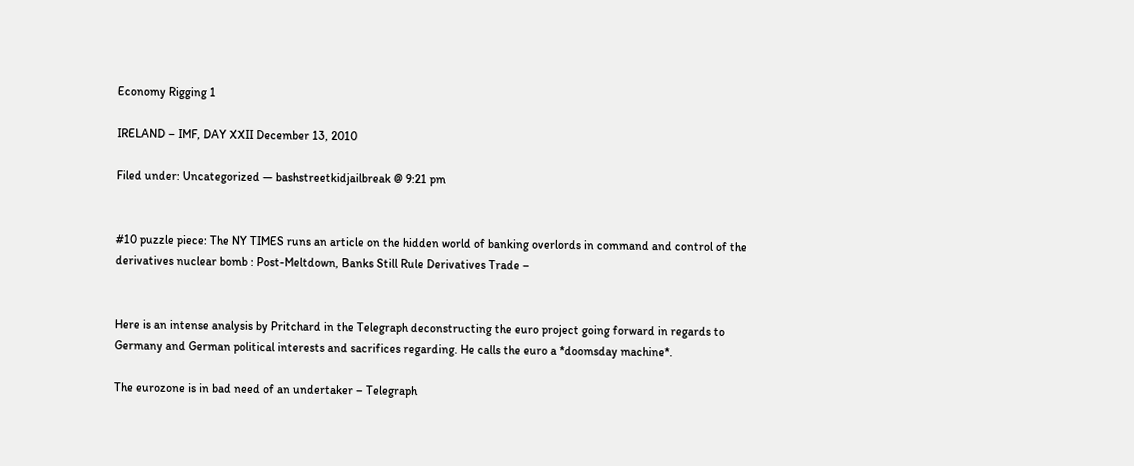Economy Rigging 1

IRELAND – IMF, DAY XXII December 13, 2010

Filed under: Uncategorized — bashstreetkidjailbreak @ 9:21 pm


#10 puzzle piece: The NY TIMES runs an article on the hidden world of banking overlords in command and control of the derivatives nuclear bomb : Post-Meltdown, Banks Still Rule Derivatives Trade –


Here is an intense analysis by Pritchard in the Telegraph deconstructing the euro project going forward in regards to Germany and German political interests and sacrifices regarding. He calls the euro a *doomsday machine*.

The eurozone is in bad need of an undertaker – Telegraph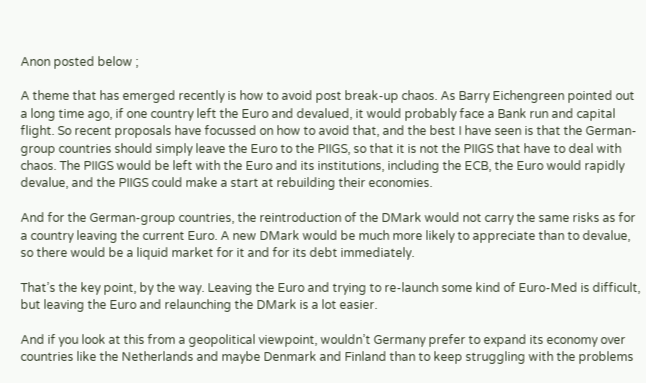Anon posted below ;

A theme that has emerged recently is how to avoid post break-up chaos. As Barry Eichengreen pointed out a long time ago, if one country left the Euro and devalued, it would probably face a Bank run and capital flight. So recent proposals have focussed on how to avoid that, and the best I have seen is that the German-group countries should simply leave the Euro to the PIIGS, so that it is not the PIIGS that have to deal with chaos. The PIIGS would be left with the Euro and its institutions, including the ECB, the Euro would rapidly devalue, and the PIIGS could make a start at rebuilding their economies.

And for the German-group countries, the reintroduction of the DMark would not carry the same risks as for a country leaving the current Euro. A new DMark would be much more likely to appreciate than to devalue, so there would be a liquid market for it and for its debt immediately.

That’s the key point, by the way. Leaving the Euro and trying to re-launch some kind of Euro-Med is difficult, but leaving the Euro and relaunching the DMark is a lot easier.

And if you look at this from a geopolitical viewpoint, wouldn’t Germany prefer to expand its economy over countries like the Netherlands and maybe Denmark and Finland than to keep struggling with the problems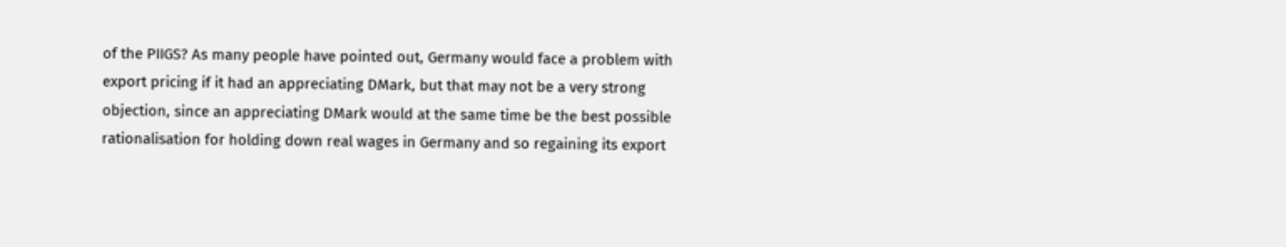of the PIIGS? As many people have pointed out, Germany would face a problem with export pricing if it had an appreciating DMark, but that may not be a very strong objection, since an appreciating DMark would at the same time be the best possible rationalisation for holding down real wages in Germany and so regaining its export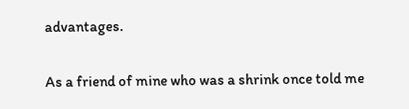advantages.

As a friend of mine who was a shrink once told me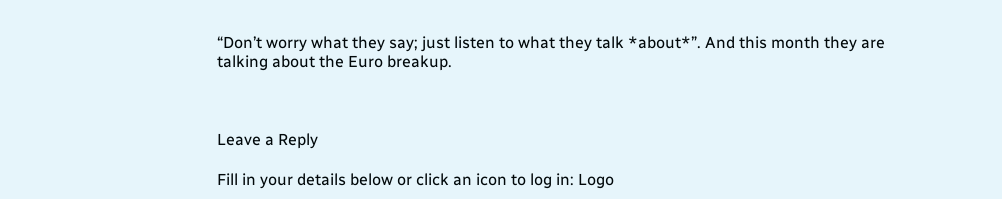“Don’t worry what they say; just listen to what they talk *about*”. And this month they are talking about the Euro breakup.



Leave a Reply

Fill in your details below or click an icon to log in: Logo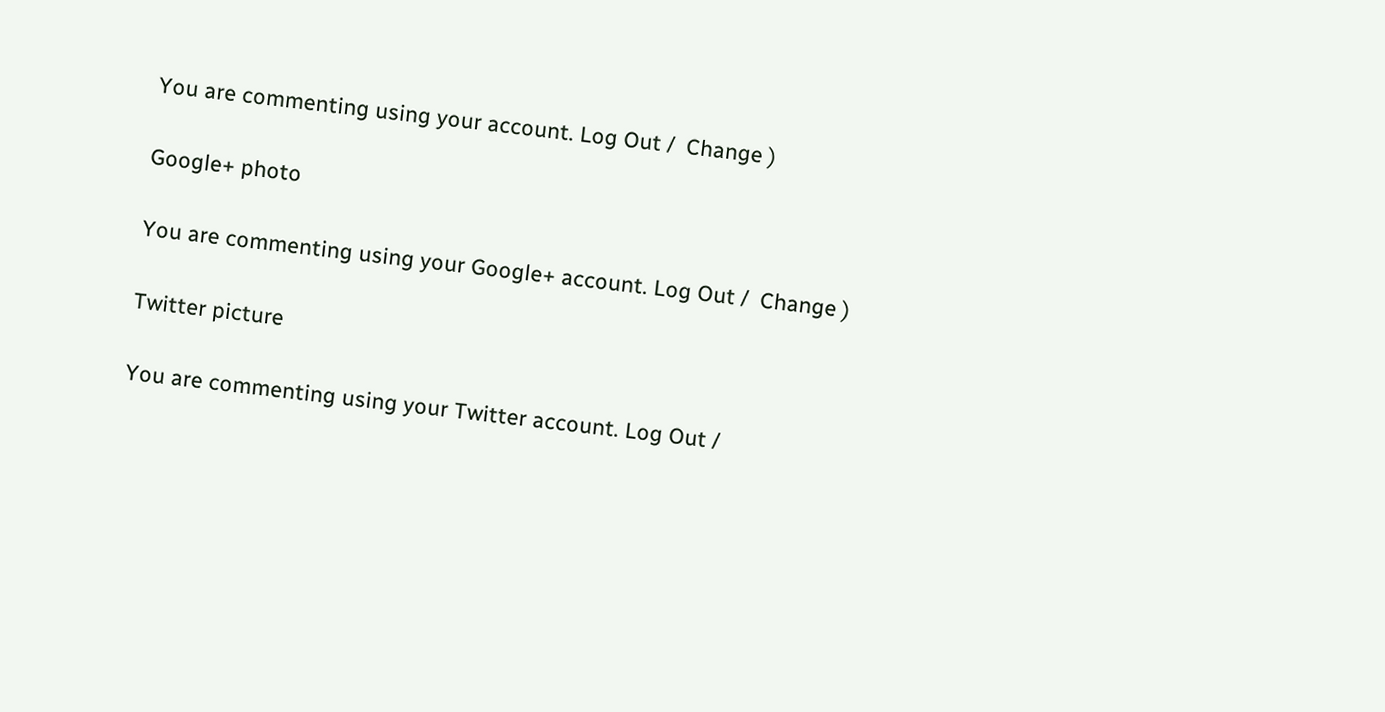You are commenting using your account. Log Out /  Change )

Google+ photo

You are commenting using your Google+ account. Log Out /  Change )

Twitter picture

You are commenting using your Twitter account. Log Out /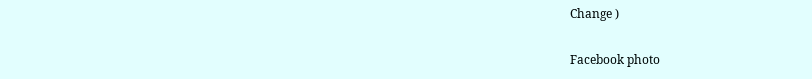Change )

Facebook photo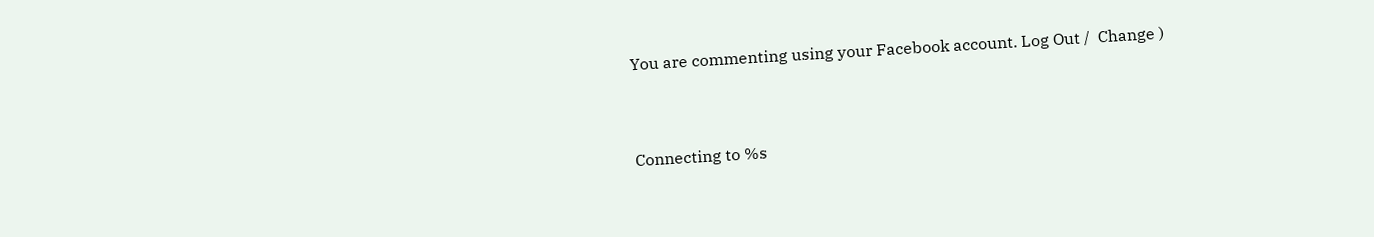You are commenting using your Facebook account. Log Out /  Change )


Connecting to %s